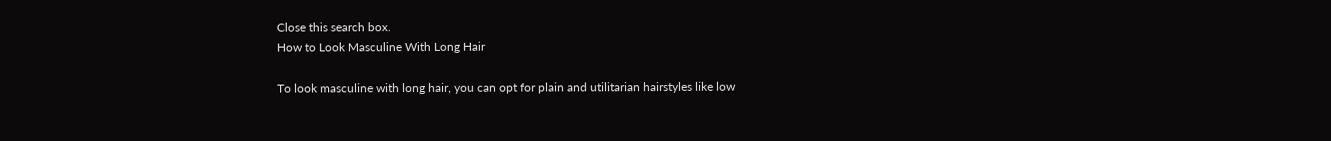Close this search box.
How to Look Masculine With Long Hair

To look masculine with long hair, you can opt for plain and utilitarian hairstyles like low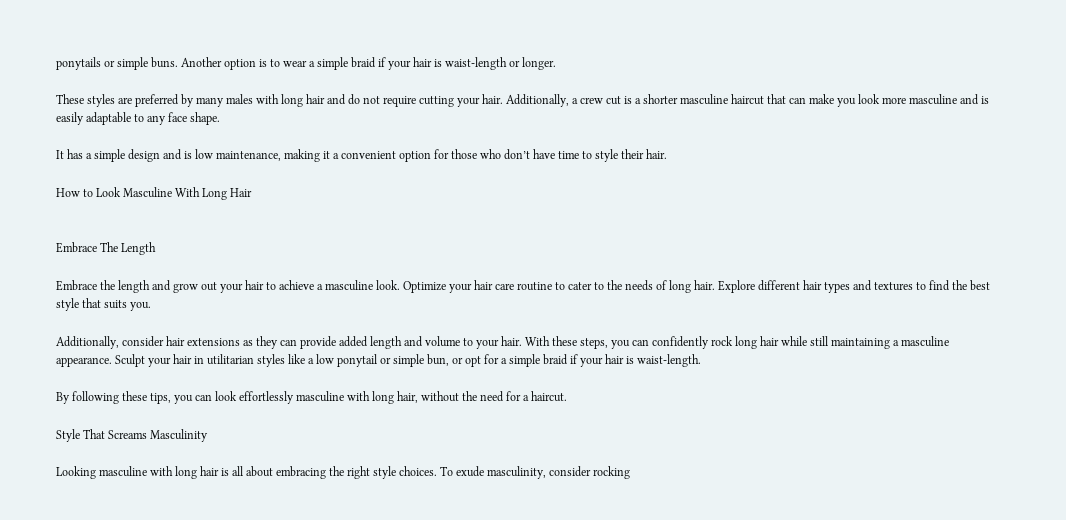ponytails or simple buns. Another option is to wear a simple braid if your hair is waist-length or longer.

These styles are preferred by many males with long hair and do not require cutting your hair. Additionally, a crew cut is a shorter masculine haircut that can make you look more masculine and is easily adaptable to any face shape.

It has a simple design and is low maintenance, making it a convenient option for those who don’t have time to style their hair.

How to Look Masculine With Long Hair


Embrace The Length

Embrace the length and grow out your hair to achieve a masculine look. Optimize your hair care routine to cater to the needs of long hair. Explore different hair types and textures to find the best style that suits you.

Additionally, consider hair extensions as they can provide added length and volume to your hair. With these steps, you can confidently rock long hair while still maintaining a masculine appearance. Sculpt your hair in utilitarian styles like a low ponytail or simple bun, or opt for a simple braid if your hair is waist-length.

By following these tips, you can look effortlessly masculine with long hair, without the need for a haircut.

Style That Screams Masculinity

Looking masculine with long hair is all about embracing the right style choices. To exude masculinity, consider rocking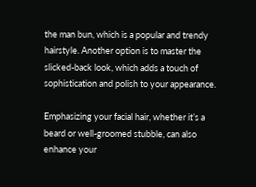the man bun, which is a popular and trendy hairstyle. Another option is to master the slicked-back look, which adds a touch of sophistication and polish to your appearance.

Emphasizing your facial hair, whether it’s a beard or well-groomed stubble, can also enhance your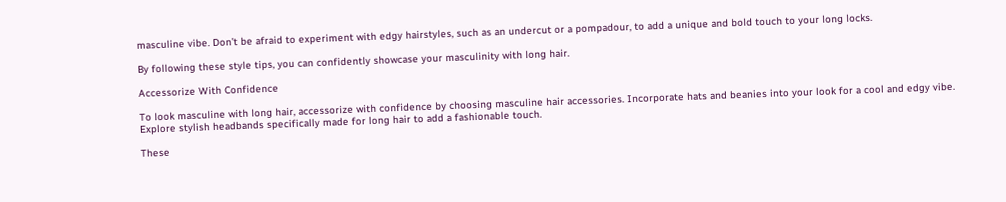masculine vibe. Don’t be afraid to experiment with edgy hairstyles, such as an undercut or a pompadour, to add a unique and bold touch to your long locks.

By following these style tips, you can confidently showcase your masculinity with long hair.

Accessorize With Confidence

To look masculine with long hair, accessorize with confidence by choosing masculine hair accessories. Incorporate hats and beanies into your look for a cool and edgy vibe. Explore stylish headbands specifically made for long hair to add a fashionable touch.

These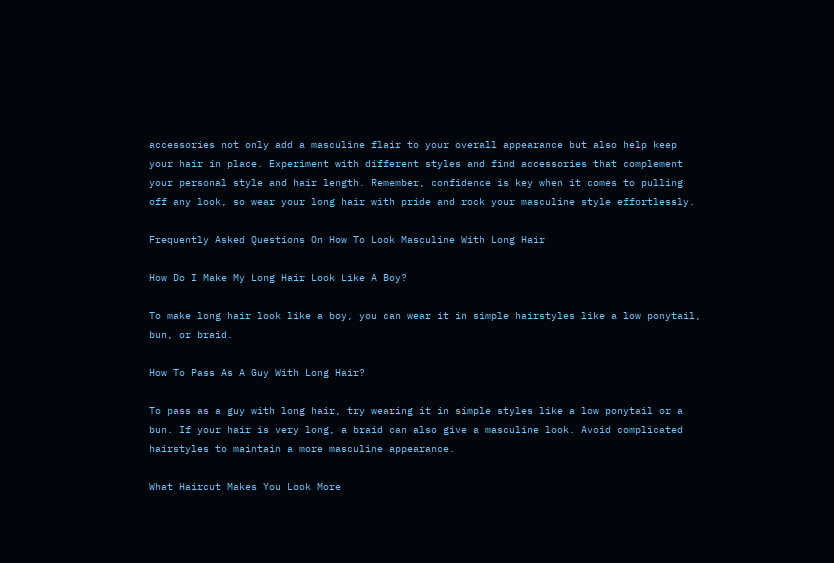accessories not only add a masculine flair to your overall appearance but also help keep your hair in place. Experiment with different styles and find accessories that complement your personal style and hair length. Remember, confidence is key when it comes to pulling off any look, so wear your long hair with pride and rock your masculine style effortlessly.

Frequently Asked Questions On How To Look Masculine With Long Hair

How Do I Make My Long Hair Look Like A Boy?

To make long hair look like a boy, you can wear it in simple hairstyles like a low ponytail, bun, or braid.

How To Pass As A Guy With Long Hair?

To pass as a guy with long hair, try wearing it in simple styles like a low ponytail or a bun. If your hair is very long, a braid can also give a masculine look. Avoid complicated hairstyles to maintain a more masculine appearance.

What Haircut Makes You Look More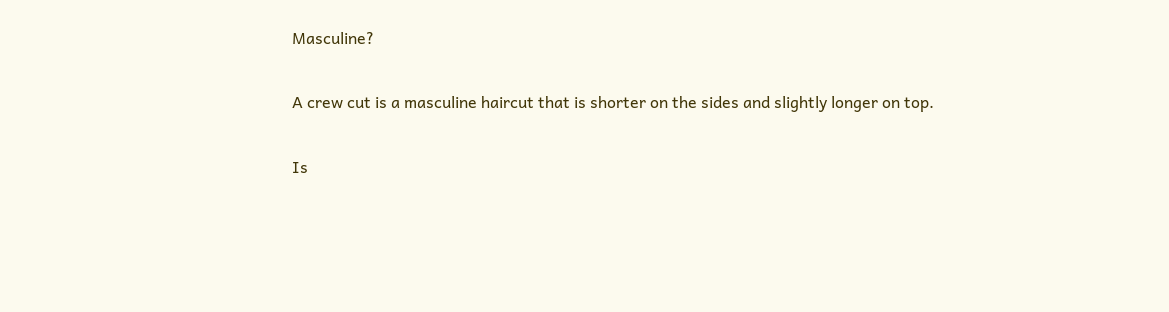Masculine?

A crew cut is a masculine haircut that is shorter on the sides and slightly longer on top.

Is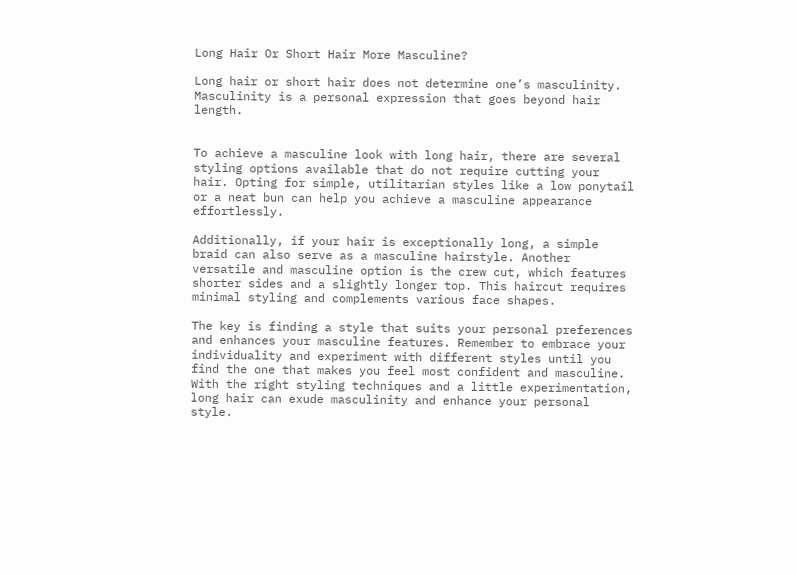Long Hair Or Short Hair More Masculine?

Long hair or short hair does not determine one’s masculinity. Masculinity is a personal expression that goes beyond hair length.


To achieve a masculine look with long hair, there are several styling options available that do not require cutting your hair. Opting for simple, utilitarian styles like a low ponytail or a neat bun can help you achieve a masculine appearance effortlessly.

Additionally, if your hair is exceptionally long, a simple braid can also serve as a masculine hairstyle. Another versatile and masculine option is the crew cut, which features shorter sides and a slightly longer top. This haircut requires minimal styling and complements various face shapes.

The key is finding a style that suits your personal preferences and enhances your masculine features. Remember to embrace your individuality and experiment with different styles until you find the one that makes you feel most confident and masculine. With the right styling techniques and a little experimentation, long hair can exude masculinity and enhance your personal style.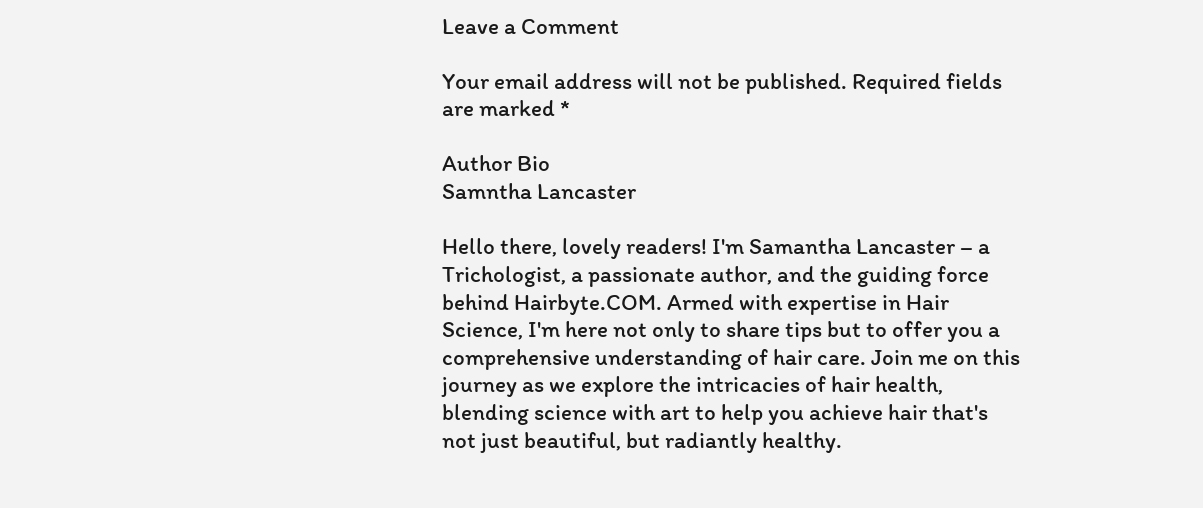Leave a Comment

Your email address will not be published. Required fields are marked *

Author Bio
Samntha Lancaster

Hello there, lovely readers! I'm Samantha Lancaster – a Trichologist, a passionate author, and the guiding force behind Hairbyte.COM. Armed with expertise in Hair Science, I'm here not only to share tips but to offer you a comprehensive understanding of hair care. Join me on this journey as we explore the intricacies of hair health, blending science with art to help you achieve hair that's not just beautiful, but radiantly healthy.